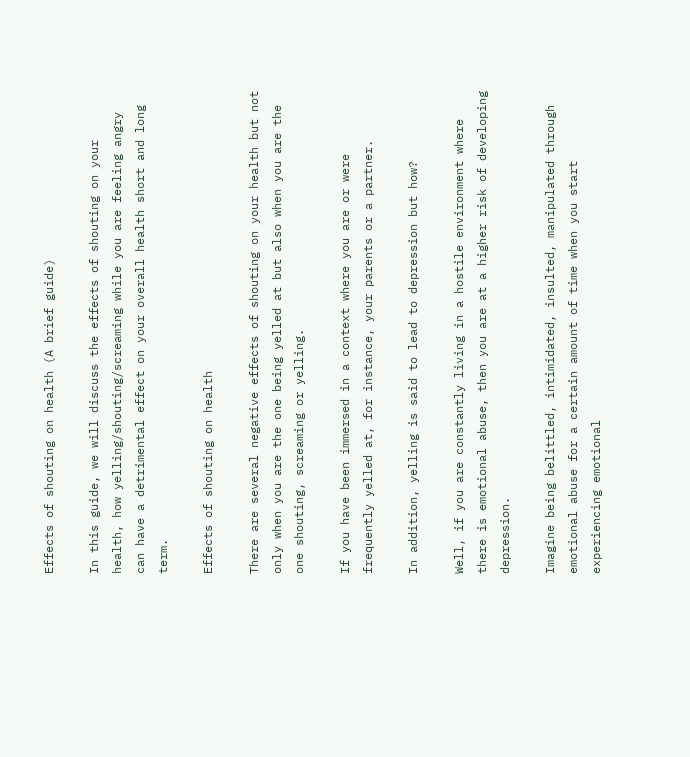Effects of shouting on health (A brief guide)

In this guide, we will discuss the effects of shouting on your health, how yelling/shouting/screaming while you are feeling angry can have a detrimental effect on your overall health short and long term.

Effects of shouting on health

There are several negative effects of shouting on your health but not only when you are the one being yelled at but also when you are the one shouting, screaming or yelling.

If you have been immersed in a context where you are or were frequently yelled at, for instance, your parents or a partner.

In addition, yelling is said to lead to depression but how?

Well, if you are constantly living in a hostile environment where there is emotional abuse, then you are at a higher risk of developing depression.

Imagine being belittled, intimidated, insulted, manipulated through emotional abuse for a certain amount of time when you start experiencing emotional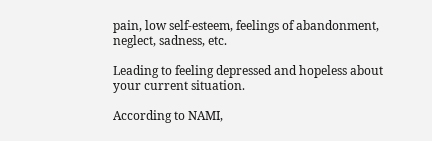pain, low self-esteem, feelings of abandonment, neglect, sadness, etc.

Leading to feeling depressed and hopeless about your current situation.

According to NAMI,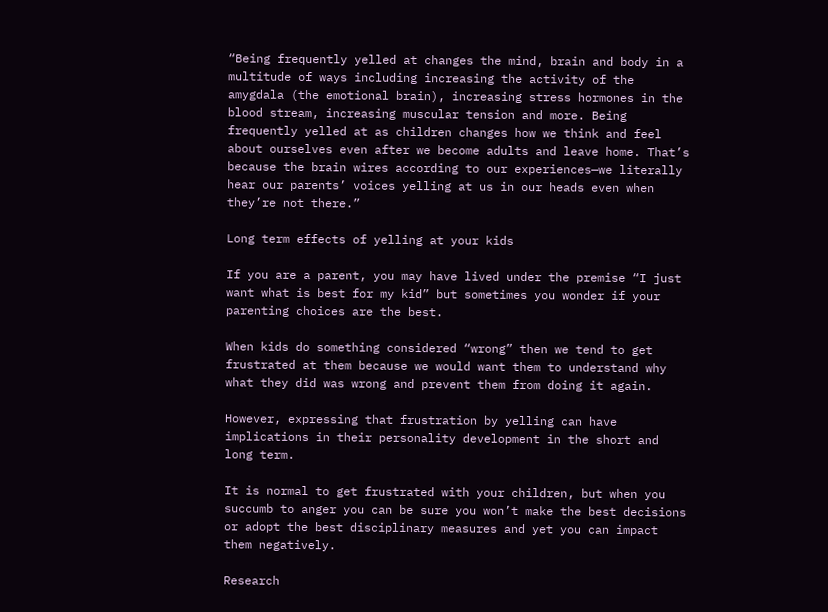“Being frequently yelled at changes the mind, brain and body in a multitude of ways including increasing the activity of the amygdala (the emotional brain), increasing stress hormones in the blood stream, increasing muscular tension and more. Being frequently yelled at as children changes how we think and feel about ourselves even after we become adults and leave home. That’s because the brain wires according to our experiences—we literally hear our parents’ voices yelling at us in our heads even when they’re not there.”

Long term effects of yelling at your kids

If you are a parent, you may have lived under the premise “I just want what is best for my kid” but sometimes you wonder if your parenting choices are the best.

When kids do something considered “wrong” then we tend to get frustrated at them because we would want them to understand why what they did was wrong and prevent them from doing it again.

However, expressing that frustration by yelling can have implications in their personality development in the short and long term.

It is normal to get frustrated with your children, but when you succumb to anger you can be sure you won’t make the best decisions or adopt the best disciplinary measures and yet you can impact them negatively.

Research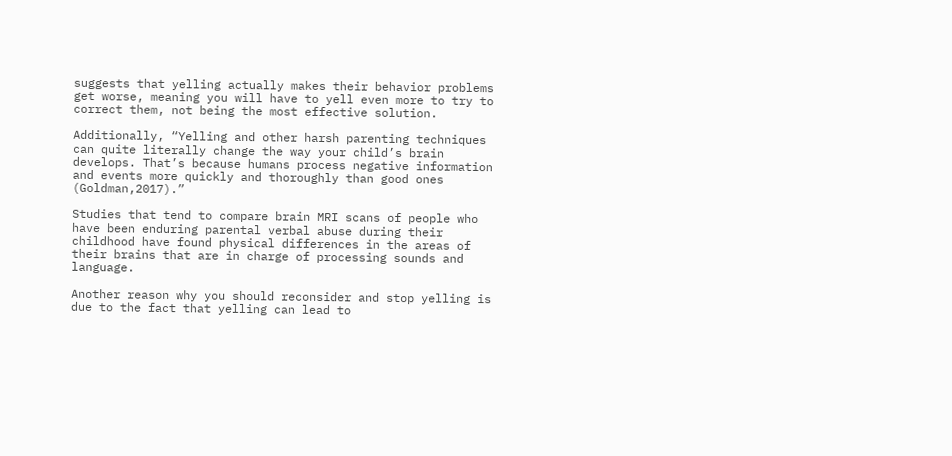suggests that yelling actually makes their behavior problems get worse, meaning you will have to yell even more to try to correct them, not being the most effective solution.

Additionally, “Yelling and other harsh parenting techniques can quite literally change the way your child’s brain develops. That’s because humans process negative information and events more quickly and thoroughly than good ones (Goldman,2017).”

Studies that tend to compare brain MRI scans of people who have been enduring parental verbal abuse during their childhood have found physical differences in the areas of their brains that are in charge of processing sounds and language.

Another reason why you should reconsider and stop yelling is due to the fact that yelling can lead to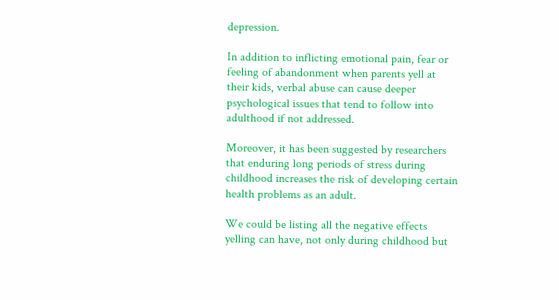depression.

In addition to inflicting emotional pain, fear or feeling of abandonment when parents yell at their kids, verbal abuse can cause deeper psychological issues that tend to follow into adulthood if not addressed.

Moreover, it has been suggested by researchers that enduring long periods of stress during childhood increases the risk of developing certain health problems as an adult.

We could be listing all the negative effects yelling can have, not only during childhood but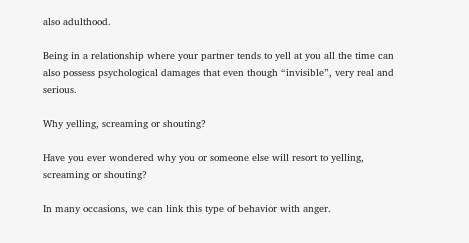also adulthood.

Being in a relationship where your partner tends to yell at you all the time can also possess psychological damages that even though “invisible”, very real and serious.

Why yelling, screaming or shouting?

Have you ever wondered why you or someone else will resort to yelling, screaming or shouting?

In many occasions, we can link this type of behavior with anger.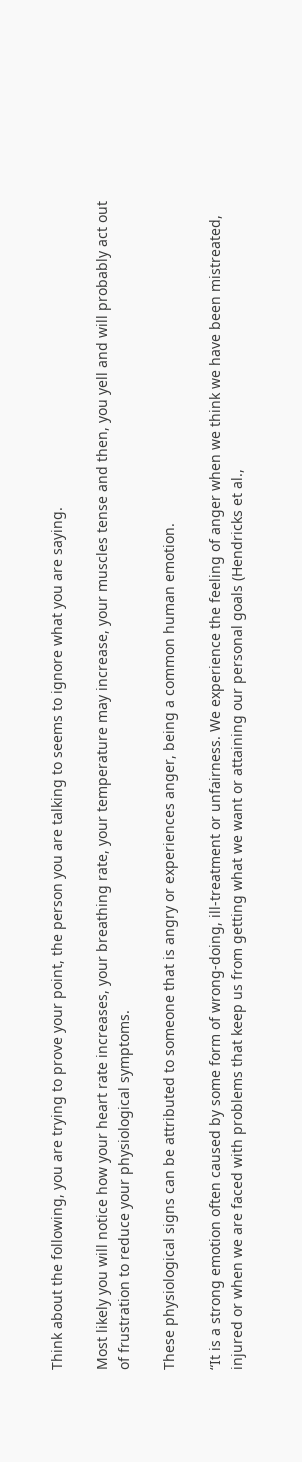Think about the following, you are trying to prove your point, the person you are talking to seems to ignore what you are saying.

Most likely you will notice how your heart rate increases, your breathing rate, your temperature may increase, your muscles tense and then, you yell and will probably act out of frustration to reduce your physiological symptoms.

These physiological signs can be attributed to someone that is angry or experiences anger, being a common human emotion.

“It is a strong emotion often caused by some form of wrong-doing, ill-treatment or unfairness. We experience the feeling of anger when we think we have been mistreated, injured or when we are faced with problems that keep us from getting what we want or attaining our personal goals (Hendricks et al.,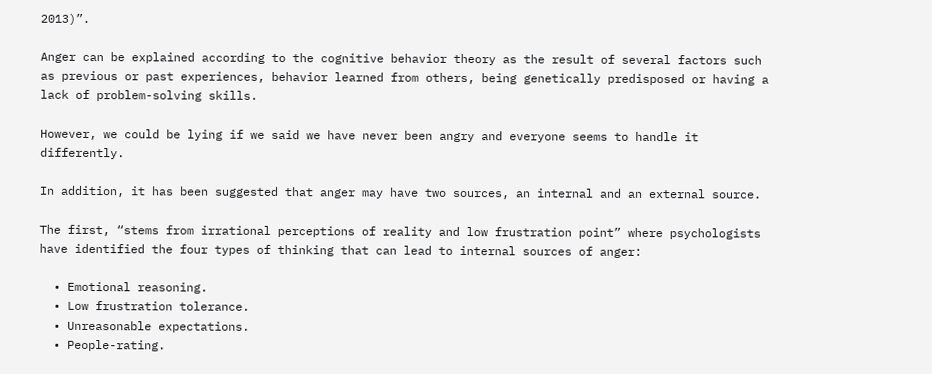2013)”.

Anger can be explained according to the cognitive behavior theory as the result of several factors such as previous or past experiences, behavior learned from others, being genetically predisposed or having a lack of problem-solving skills.

However, we could be lying if we said we have never been angry and everyone seems to handle it differently.

In addition, it has been suggested that anger may have two sources, an internal and an external source.

The first, “stems from irrational perceptions of reality and low frustration point” where psychologists have identified the four types of thinking that can lead to internal sources of anger:

  • Emotional reasoning.
  • Low frustration tolerance.
  • Unreasonable expectations.
  • People-rating.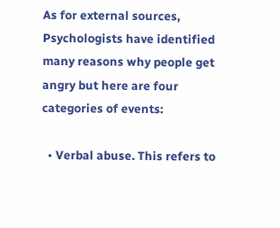As for external sources, Psychologists have identified many reasons why people get angry but here are four categories of events:

  • Verbal abuse. This refers to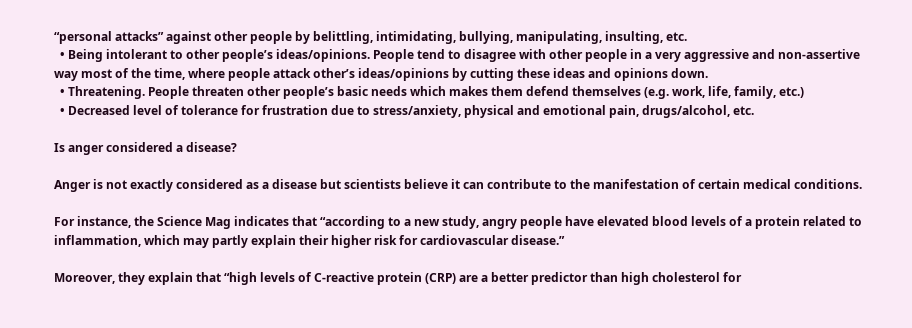“personal attacks” against other people by belittling, intimidating, bullying, manipulating, insulting, etc.
  • Being intolerant to other people’s ideas/opinions. People tend to disagree with other people in a very aggressive and non-assertive way most of the time, where people attack other’s ideas/opinions by cutting these ideas and opinions down.
  • Threatening. People threaten other people’s basic needs which makes them defend themselves (e.g. work, life, family, etc.)
  • Decreased level of tolerance for frustration due to stress/anxiety, physical and emotional pain, drugs/alcohol, etc.

Is anger considered a disease?

Anger is not exactly considered as a disease but scientists believe it can contribute to the manifestation of certain medical conditions.

For instance, the Science Mag indicates that “according to a new study, angry people have elevated blood levels of a protein related to inflammation, which may partly explain their higher risk for cardiovascular disease.”

Moreover, they explain that “high levels of C-reactive protein (CRP) are a better predictor than high cholesterol for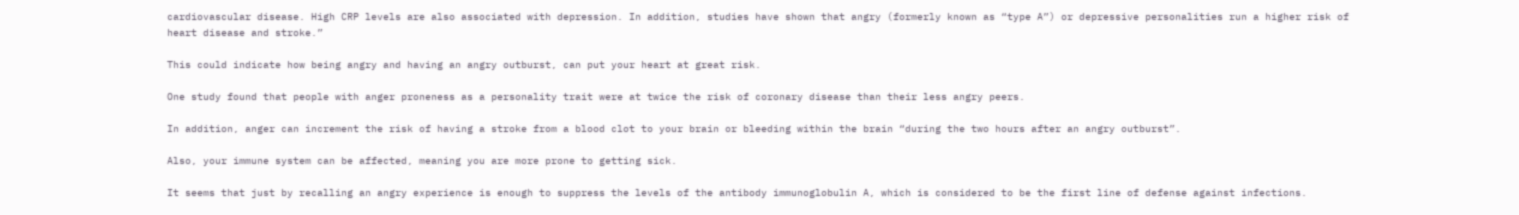cardiovascular disease. High CRP levels are also associated with depression. In addition, studies have shown that angry (formerly known as “type A”) or depressive personalities run a higher risk of heart disease and stroke.”

This could indicate how being angry and having an angry outburst, can put your heart at great risk.

One study found that people with anger proneness as a personality trait were at twice the risk of coronary disease than their less angry peers.

In addition, anger can increment the risk of having a stroke from a blood clot to your brain or bleeding within the brain “during the two hours after an angry outburst”.

Also, your immune system can be affected, meaning you are more prone to getting sick.

It seems that just by recalling an angry experience is enough to suppress the levels of the antibody immunoglobulin A, which is considered to be the first line of defense against infections.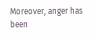Moreover, anger has been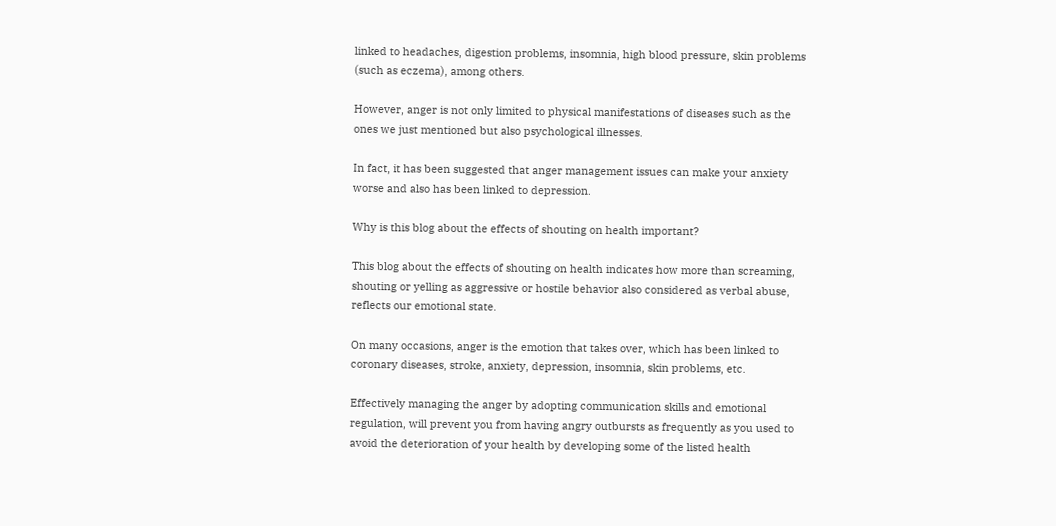linked to headaches, digestion problems, insomnia, high blood pressure, skin problems (such as eczema), among others.

However, anger is not only limited to physical manifestations of diseases such as the ones we just mentioned but also psychological illnesses.

In fact, it has been suggested that anger management issues can make your anxiety worse and also has been linked to depression.

Why is this blog about the effects of shouting on health important?

This blog about the effects of shouting on health indicates how more than screaming, shouting or yelling as aggressive or hostile behavior also considered as verbal abuse, reflects our emotional state.

On many occasions, anger is the emotion that takes over, which has been linked to coronary diseases, stroke, anxiety, depression, insomnia, skin problems, etc.

Effectively managing the anger by adopting communication skills and emotional regulation, will prevent you from having angry outbursts as frequently as you used to avoid the deterioration of your health by developing some of the listed health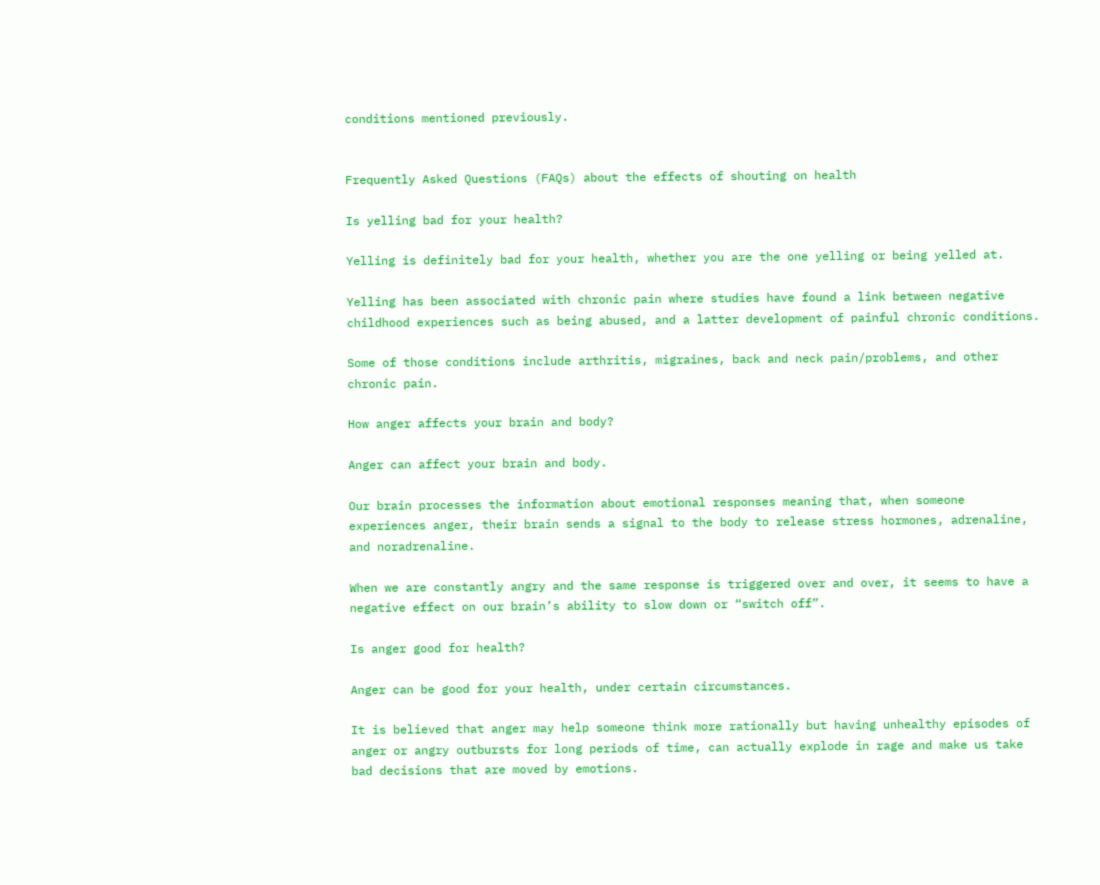conditions mentioned previously.


Frequently Asked Questions (FAQs) about the effects of shouting on health

Is yelling bad for your health?

Yelling is definitely bad for your health, whether you are the one yelling or being yelled at.

Yelling has been associated with chronic pain where studies have found a link between negative childhood experiences such as being abused, and a latter development of painful chronic conditions.

Some of those conditions include arthritis, migraines, back and neck pain/problems, and other chronic pain.

How anger affects your brain and body?

Anger can affect your brain and body.

Our brain processes the information about emotional responses meaning that, when someone experiences anger, their brain sends a signal to the body to release stress hormones, adrenaline, and noradrenaline.

When we are constantly angry and the same response is triggered over and over, it seems to have a negative effect on our brain’s ability to slow down or “switch off”.

Is anger good for health?

Anger can be good for your health, under certain circumstances.

It is believed that anger may help someone think more rationally but having unhealthy episodes of anger or angry outbursts for long periods of time, can actually explode in rage and make us take bad decisions that are moved by emotions.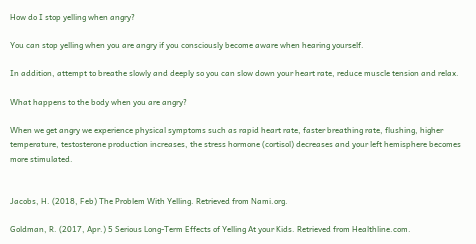How do I stop yelling when angry?

You can stop yelling when you are angry if you consciously become aware when hearing yourself.

In addition, attempt to breathe slowly and deeply so you can slow down your heart rate, reduce muscle tension and relax.

What happens to the body when you are angry?

When we get angry we experience physical symptoms such as rapid heart rate, faster breathing rate, flushing, higher temperature, testosterone production increases, the stress hormone (cortisol) decreases and your left hemisphere becomes more stimulated.


Jacobs, H. (2018, Feb) The Problem With Yelling. Retrieved from Nami.org.

Goldman, R. (2017, Apr.) 5 Serious Long-Term Effects of Yelling At your Kids. Retrieved from Healthline.com.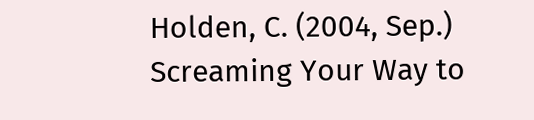Holden, C. (2004, Sep.) Screaming Your Way to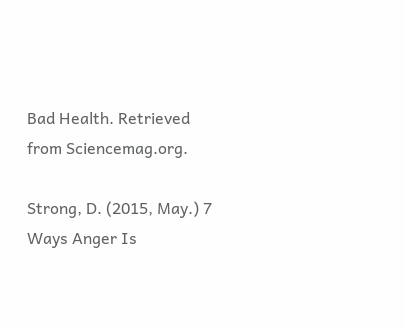Bad Health. Retrieved from Sciencemag.org.

Strong, D. (2015, May.) 7 Ways Anger Is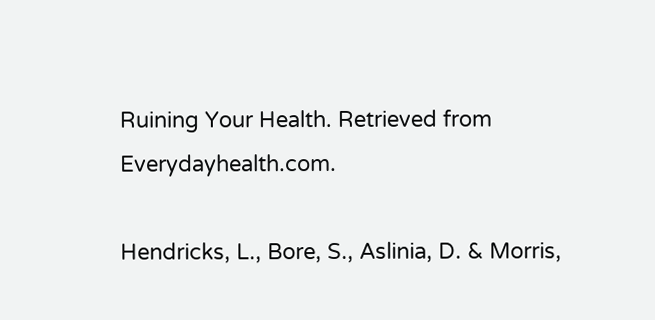Ruining Your Health. Retrieved from Everydayhealth.com.

Hendricks, L., Bore, S., Aslinia, D. & Morris,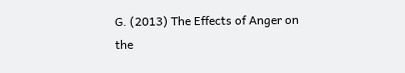G. (2013) The Effects of Anger on the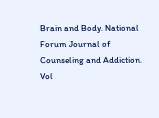Brain and Body. National Forum Journal of Counseling and Addiction. Vol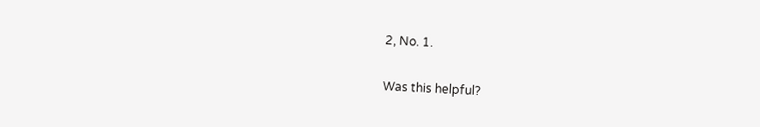2, No. 1.

Was this helpful?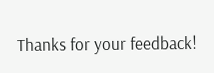Thanks for your feedback!